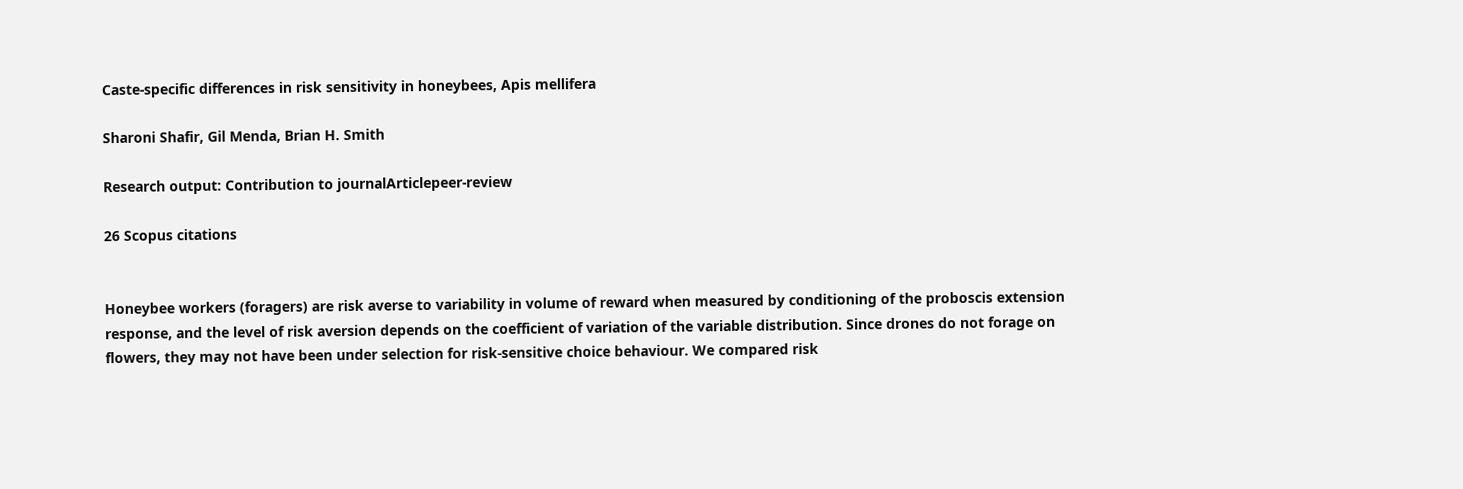Caste-specific differences in risk sensitivity in honeybees, Apis mellifera

Sharoni Shafir, Gil Menda, Brian H. Smith

Research output: Contribution to journalArticlepeer-review

26 Scopus citations


Honeybee workers (foragers) are risk averse to variability in volume of reward when measured by conditioning of the proboscis extension response, and the level of risk aversion depends on the coefficient of variation of the variable distribution. Since drones do not forage on flowers, they may not have been under selection for risk-sensitive choice behaviour. We compared risk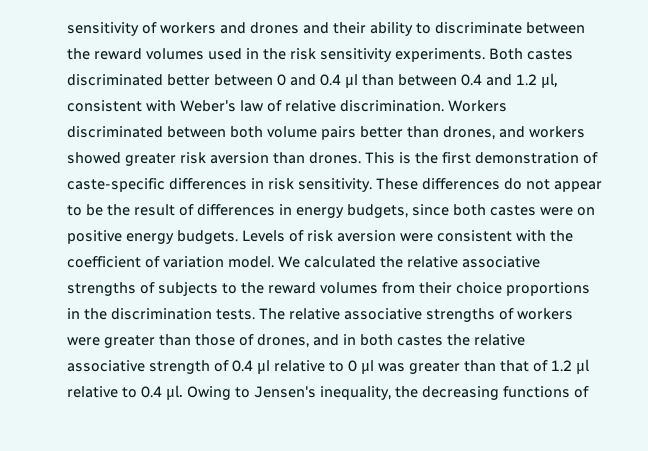sensitivity of workers and drones and their ability to discriminate between the reward volumes used in the risk sensitivity experiments. Both castes discriminated better between 0 and 0.4 μl than between 0.4 and 1.2 μl, consistent with Weber's law of relative discrimination. Workers discriminated between both volume pairs better than drones, and workers showed greater risk aversion than drones. This is the first demonstration of caste-specific differences in risk sensitivity. These differences do not appear to be the result of differences in energy budgets, since both castes were on positive energy budgets. Levels of risk aversion were consistent with the coefficient of variation model. We calculated the relative associative strengths of subjects to the reward volumes from their choice proportions in the discrimination tests. The relative associative strengths of workers were greater than those of drones, and in both castes the relative associative strength of 0.4 μl relative to 0 μl was greater than that of 1.2 μl relative to 0.4 μl. Owing to Jensen's inequality, the decreasing functions of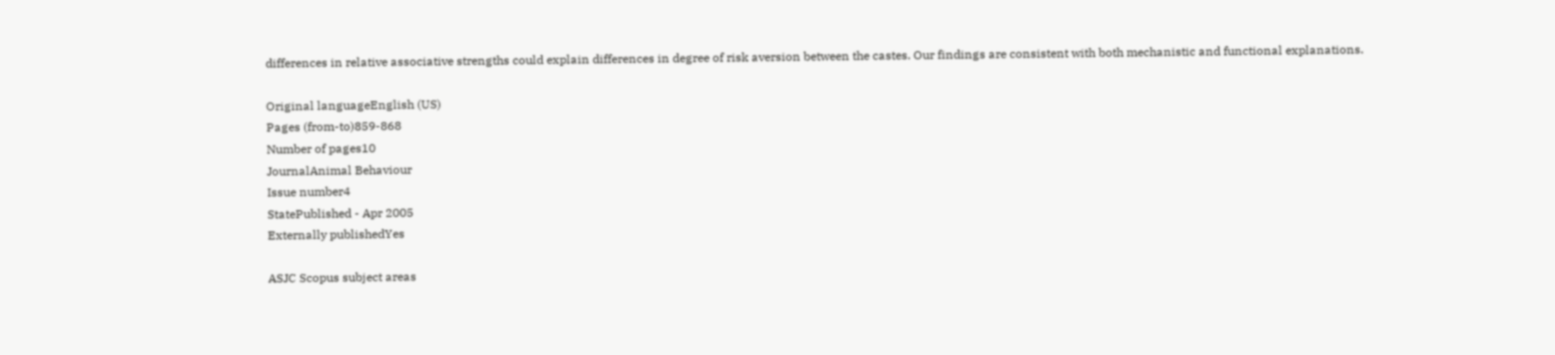differences in relative associative strengths could explain differences in degree of risk aversion between the castes. Our findings are consistent with both mechanistic and functional explanations.

Original languageEnglish (US)
Pages (from-to)859-868
Number of pages10
JournalAnimal Behaviour
Issue number4
StatePublished - Apr 2005
Externally publishedYes

ASJC Scopus subject areas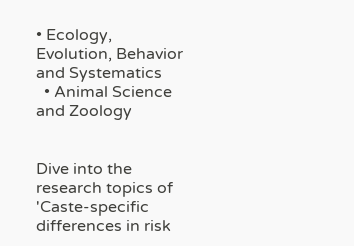• Ecology, Evolution, Behavior and Systematics
  • Animal Science and Zoology


Dive into the research topics of 'Caste-specific differences in risk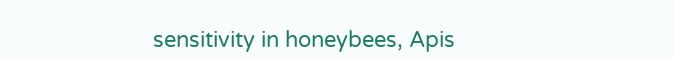sensitivity in honeybees, Apis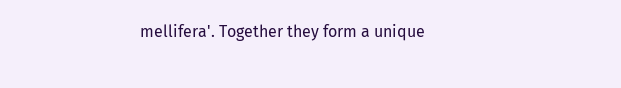mellifera'. Together they form a unique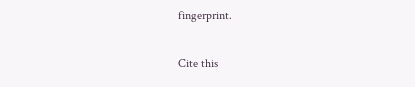fingerprint.

Cite this